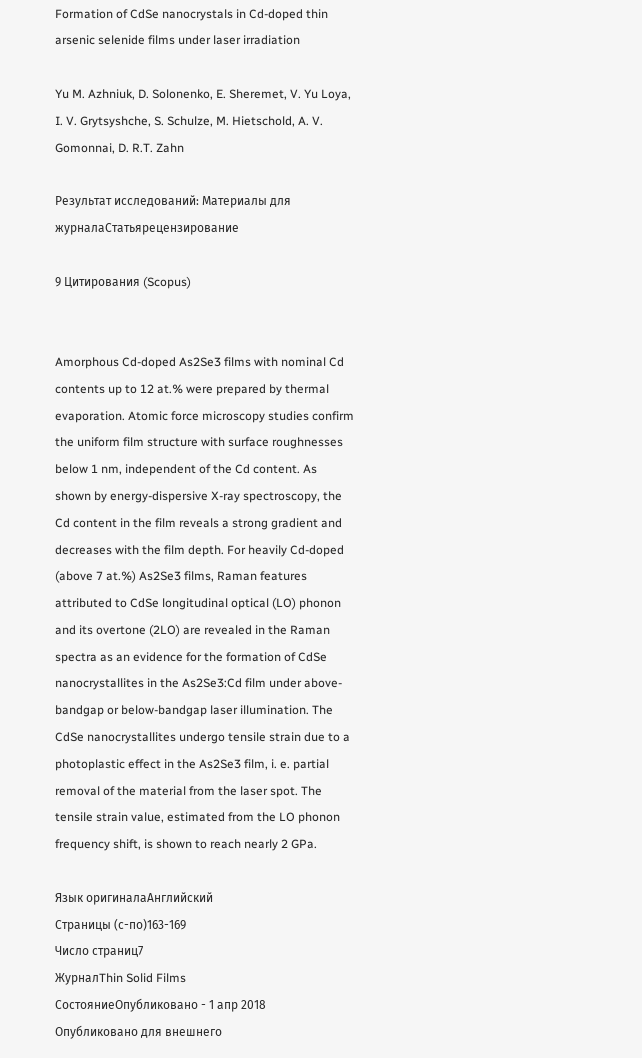Formation of CdSe nanocrystals in Cd-doped thin arsenic selenide films under laser irradiation

Yu M. Azhniuk, D. Solonenko, E. Sheremet, V. Yu Loya, I. V. Grytsyshche, S. Schulze, M. Hietschold, A. V. Gomonnai, D. R.T. Zahn

Результат исследований: Материалы для журналаСтатьярецензирование

9 Цитирования (Scopus)


Amorphous Cd-doped As2Se3 films with nominal Cd contents up to 12 at.% were prepared by thermal evaporation. Atomic force microscopy studies confirm the uniform film structure with surface roughnesses below 1 nm, independent of the Cd content. As shown by energy-dispersive X-ray spectroscopy, the Cd content in the film reveals a strong gradient and decreases with the film depth. For heavily Cd-doped (above 7 at.%) As2Se3 films, Raman features attributed to CdSe longitudinal optical (LO) phonon and its overtone (2LO) are revealed in the Raman spectra as an evidence for the formation of CdSe nanocrystallites in the As2Se3:Cd film under above-bandgap or below-bandgap laser illumination. The CdSe nanocrystallites undergo tensile strain due to a photoplastic effect in the As2Se3 film, i. e. partial removal of the material from the laser spot. The tensile strain value, estimated from the LO phonon frequency shift, is shown to reach nearly 2 GPa.

Язык оригиналаАнглийский
Страницы (с-по)163-169
Число страниц7
ЖурналThin Solid Films
СостояниеОпубликовано - 1 апр 2018
Опубликовано для внешнего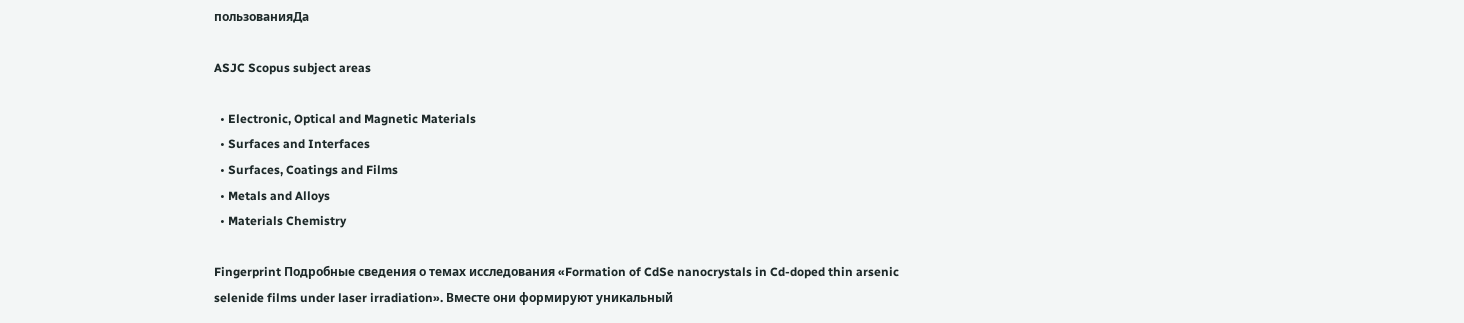пользованияДа

ASJC Scopus subject areas

  • Electronic, Optical and Magnetic Materials
  • Surfaces and Interfaces
  • Surfaces, Coatings and Films
  • Metals and Alloys
  • Materials Chemistry

Fingerprint Подробные сведения о темах исследования «Formation of CdSe nanocrystals in Cd-doped thin arsenic selenide films under laser irradiation». Вместе они формируют уникальный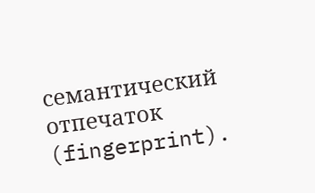семантический отпечаток (fingerprint).